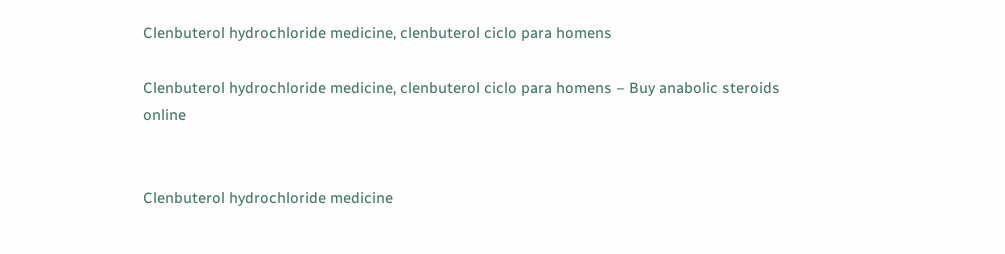Clenbuterol hydrochloride medicine, clenbuterol ciclo para homens

Clenbuterol hydrochloride medicine, clenbuterol ciclo para homens – Buy anabolic steroids online


Clenbuterol hydrochloride medicine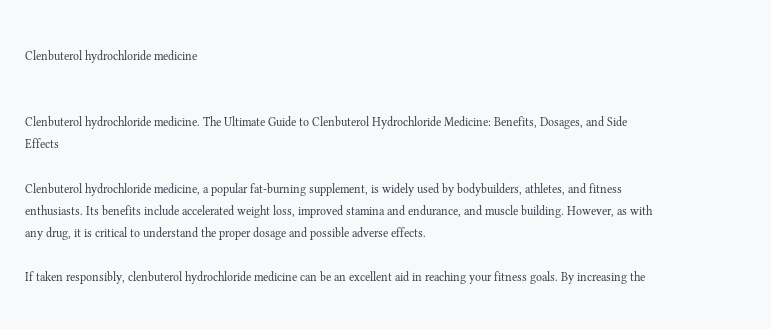Clenbuterol hydrochloride medicine


Clenbuterol hydrochloride medicine. The Ultimate Guide to Clenbuterol Hydrochloride Medicine: Benefits, Dosages, and Side Effects

Clenbuterol hydrochloride medicine, a popular fat-burning supplement, is widely used by bodybuilders, athletes, and fitness enthusiasts. Its benefits include accelerated weight loss, improved stamina and endurance, and muscle building. However, as with any drug, it is critical to understand the proper dosage and possible adverse effects.

If taken responsibly, clenbuterol hydrochloride medicine can be an excellent aid in reaching your fitness goals. By increasing the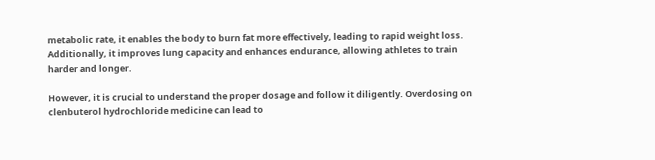metabolic rate, it enables the body to burn fat more effectively, leading to rapid weight loss. Additionally, it improves lung capacity and enhances endurance, allowing athletes to train harder and longer.

However, it is crucial to understand the proper dosage and follow it diligently. Overdosing on clenbuterol hydrochloride medicine can lead to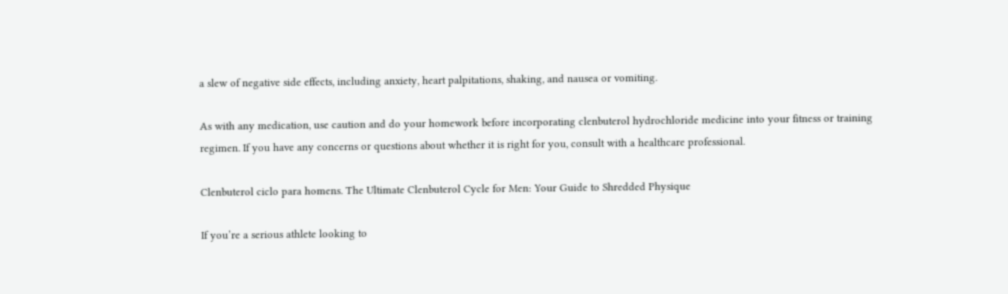a slew of negative side effects, including anxiety, heart palpitations, shaking, and nausea or vomiting.

As with any medication, use caution and do your homework before incorporating clenbuterol hydrochloride medicine into your fitness or training regimen. If you have any concerns or questions about whether it is right for you, consult with a healthcare professional.

Clenbuterol ciclo para homens. The Ultimate Clenbuterol Cycle for Men: Your Guide to Shredded Physique

If you’re a serious athlete looking to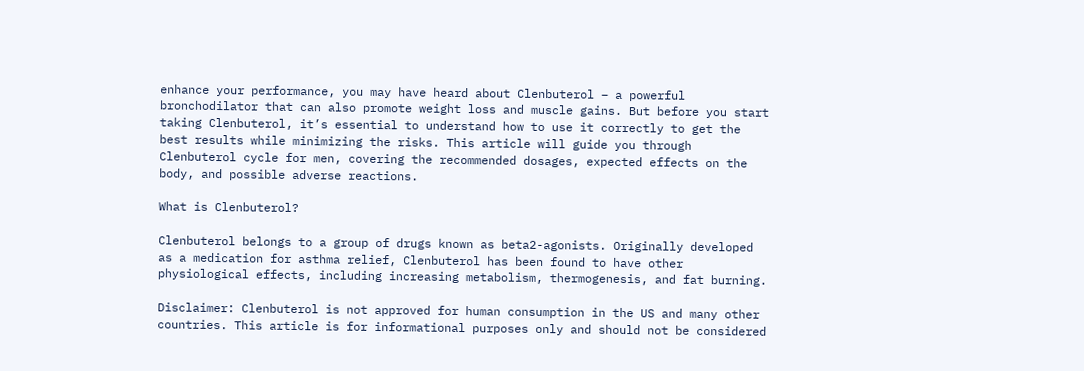enhance your performance, you may have heard about Clenbuterol – a powerful bronchodilator that can also promote weight loss and muscle gains. But before you start taking Clenbuterol, it’s essential to understand how to use it correctly to get the best results while minimizing the risks. This article will guide you through Clenbuterol cycle for men, covering the recommended dosages, expected effects on the body, and possible adverse reactions.

What is Clenbuterol?

Clenbuterol belongs to a group of drugs known as beta2-agonists. Originally developed as a medication for asthma relief, Clenbuterol has been found to have other physiological effects, including increasing metabolism, thermogenesis, and fat burning.

Disclaimer: Clenbuterol is not approved for human consumption in the US and many other countries. This article is for informational purposes only and should not be considered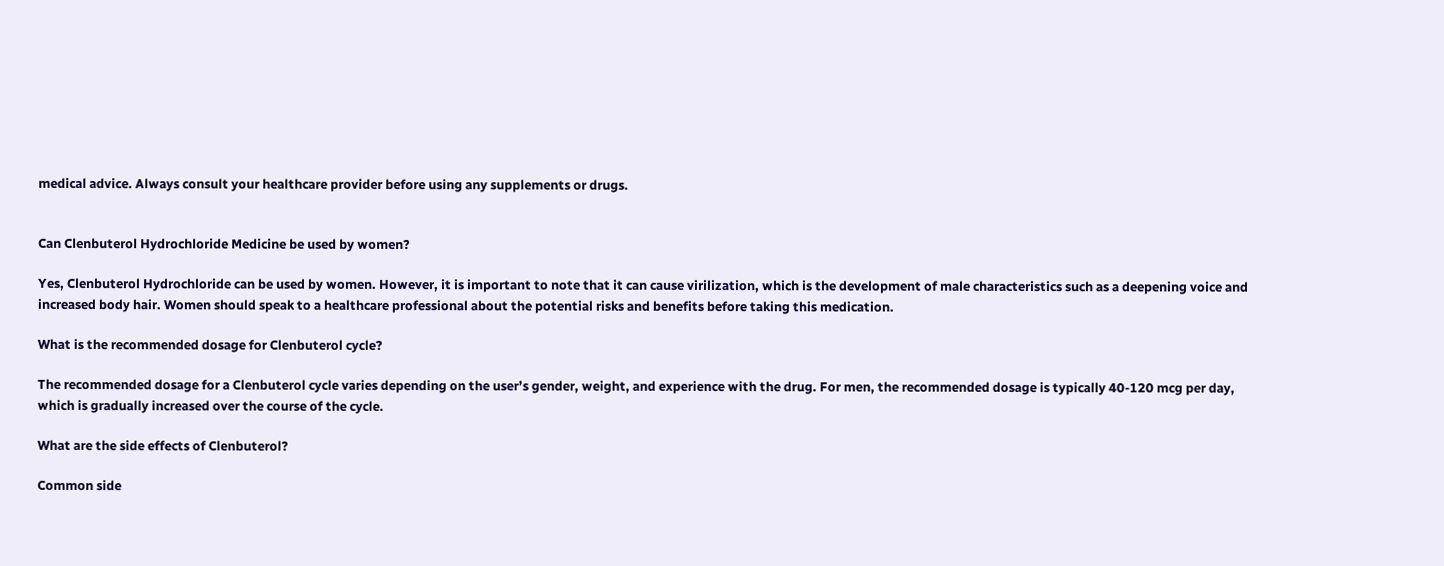medical advice. Always consult your healthcare provider before using any supplements or drugs.


Can Clenbuterol Hydrochloride Medicine be used by women?

Yes, Clenbuterol Hydrochloride can be used by women. However, it is important to note that it can cause virilization, which is the development of male characteristics such as a deepening voice and increased body hair. Women should speak to a healthcare professional about the potential risks and benefits before taking this medication.

What is the recommended dosage for Clenbuterol cycle?

The recommended dosage for a Clenbuterol cycle varies depending on the user’s gender, weight, and experience with the drug. For men, the recommended dosage is typically 40-120 mcg per day, which is gradually increased over the course of the cycle.

What are the side effects of Clenbuterol?

Common side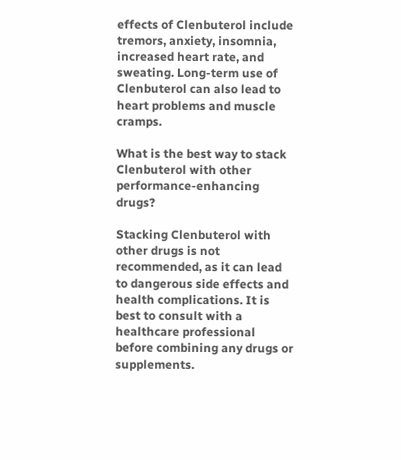effects of Clenbuterol include tremors, anxiety, insomnia, increased heart rate, and sweating. Long-term use of Clenbuterol can also lead to heart problems and muscle cramps.

What is the best way to stack Clenbuterol with other performance-enhancing drugs?

Stacking Clenbuterol with other drugs is not recommended, as it can lead to dangerous side effects and health complications. It is best to consult with a healthcare professional before combining any drugs or supplements.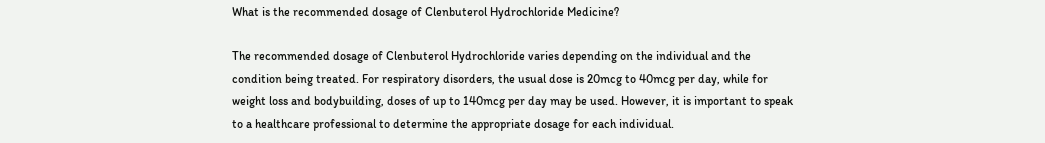What is the recommended dosage of Clenbuterol Hydrochloride Medicine?

The recommended dosage of Clenbuterol Hydrochloride varies depending on the individual and the condition being treated. For respiratory disorders, the usual dose is 20mcg to 40mcg per day, while for weight loss and bodybuilding, doses of up to 140mcg per day may be used. However, it is important to speak to a healthcare professional to determine the appropriate dosage for each individual.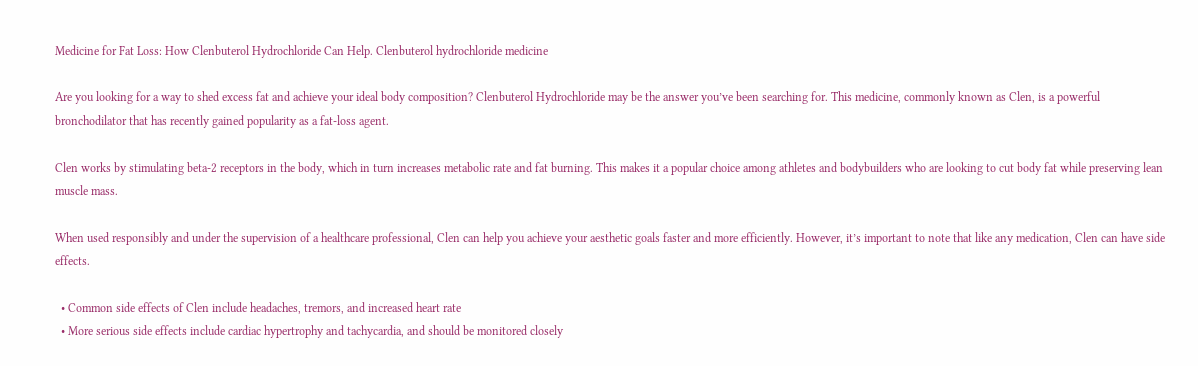Medicine for Fat Loss: How Clenbuterol Hydrochloride Can Help. Clenbuterol hydrochloride medicine

Are you looking for a way to shed excess fat and achieve your ideal body composition? Clenbuterol Hydrochloride may be the answer you’ve been searching for. This medicine, commonly known as Clen, is a powerful bronchodilator that has recently gained popularity as a fat-loss agent.

Clen works by stimulating beta-2 receptors in the body, which in turn increases metabolic rate and fat burning. This makes it a popular choice among athletes and bodybuilders who are looking to cut body fat while preserving lean muscle mass.

When used responsibly and under the supervision of a healthcare professional, Clen can help you achieve your aesthetic goals faster and more efficiently. However, it’s important to note that like any medication, Clen can have side effects.

  • Common side effects of Clen include headaches, tremors, and increased heart rate
  • More serious side effects include cardiac hypertrophy and tachycardia, and should be monitored closely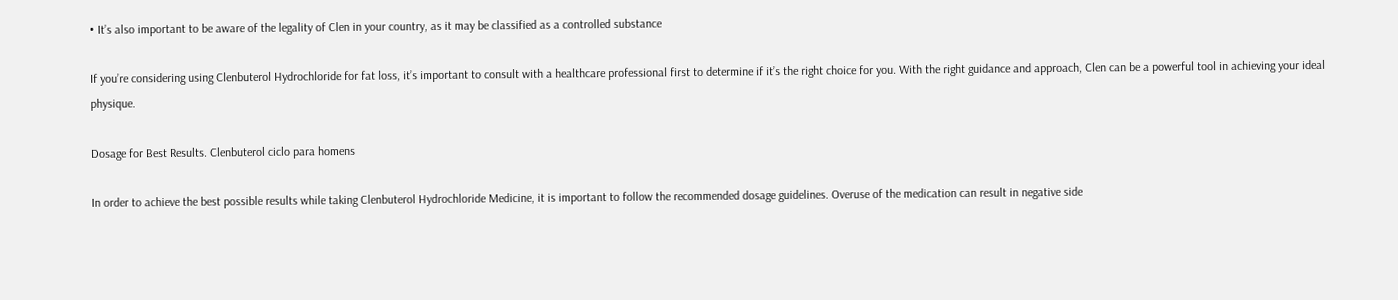• It’s also important to be aware of the legality of Clen in your country, as it may be classified as a controlled substance

If you’re considering using Clenbuterol Hydrochloride for fat loss, it’s important to consult with a healthcare professional first to determine if it’s the right choice for you. With the right guidance and approach, Clen can be a powerful tool in achieving your ideal physique.

Dosage for Best Results. Clenbuterol ciclo para homens

In order to achieve the best possible results while taking Clenbuterol Hydrochloride Medicine, it is important to follow the recommended dosage guidelines. Overuse of the medication can result in negative side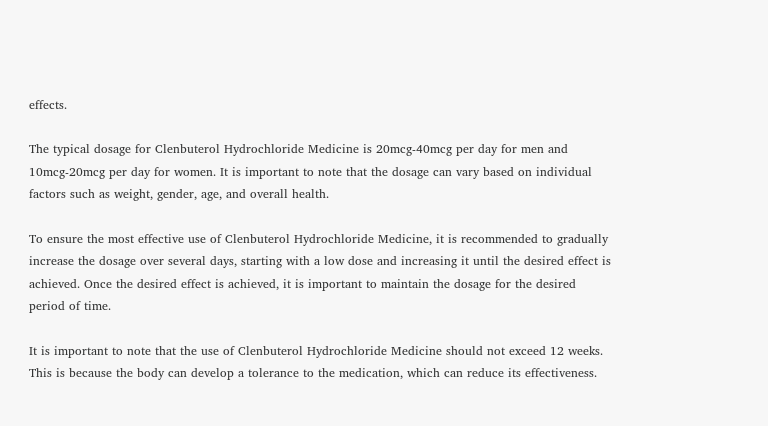effects.

The typical dosage for Clenbuterol Hydrochloride Medicine is 20mcg-40mcg per day for men and 10mcg-20mcg per day for women. It is important to note that the dosage can vary based on individual factors such as weight, gender, age, and overall health.

To ensure the most effective use of Clenbuterol Hydrochloride Medicine, it is recommended to gradually increase the dosage over several days, starting with a low dose and increasing it until the desired effect is achieved. Once the desired effect is achieved, it is important to maintain the dosage for the desired period of time.

It is important to note that the use of Clenbuterol Hydrochloride Medicine should not exceed 12 weeks. This is because the body can develop a tolerance to the medication, which can reduce its effectiveness.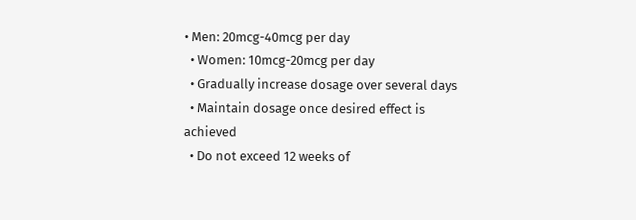• Men: 20mcg-40mcg per day
  • Women: 10mcg-20mcg per day
  • Gradually increase dosage over several days
  • Maintain dosage once desired effect is achieved
  • Do not exceed 12 weeks of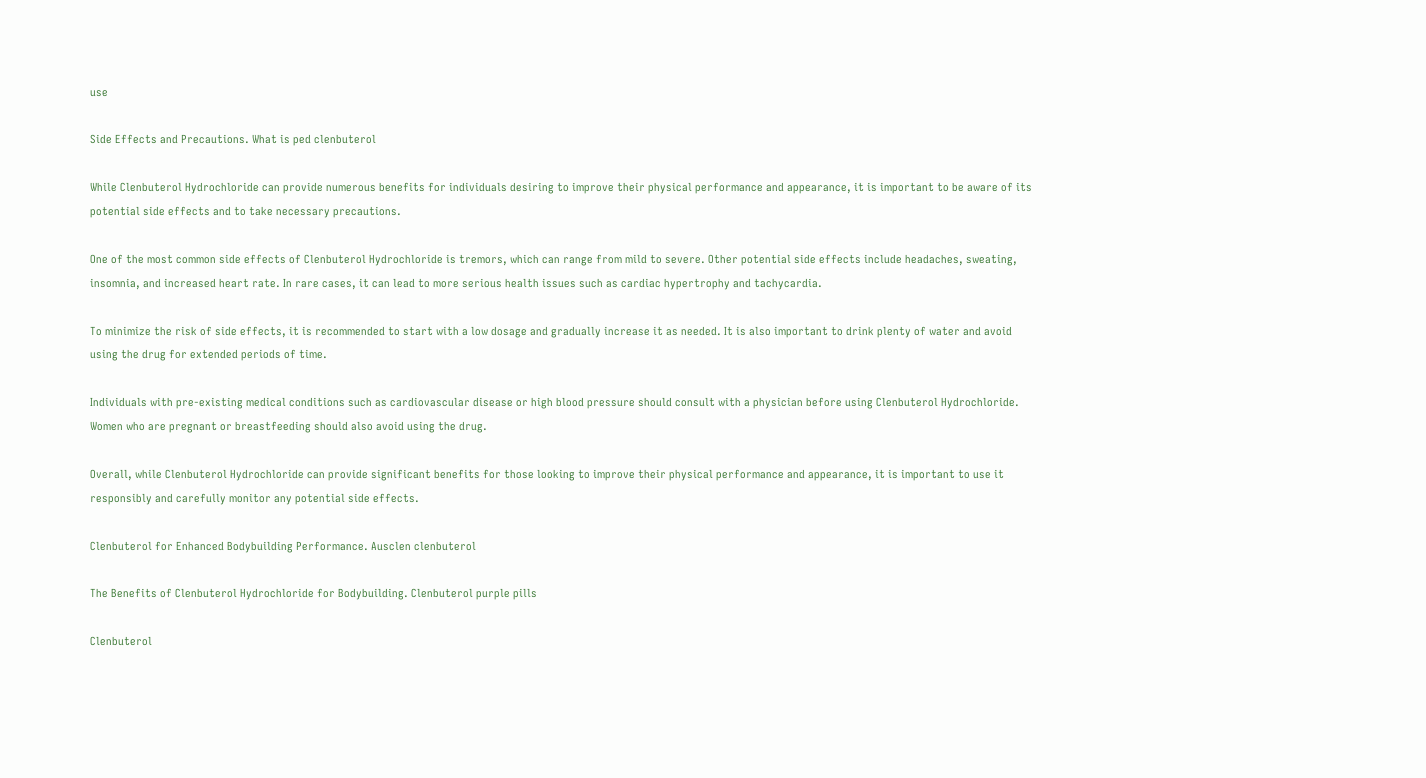use

Side Effects and Precautions. What is ped clenbuterol

While Clenbuterol Hydrochloride can provide numerous benefits for individuals desiring to improve their physical performance and appearance, it is important to be aware of its potential side effects and to take necessary precautions.

One of the most common side effects of Clenbuterol Hydrochloride is tremors, which can range from mild to severe. Other potential side effects include headaches, sweating, insomnia, and increased heart rate. In rare cases, it can lead to more serious health issues such as cardiac hypertrophy and tachycardia.

To minimize the risk of side effects, it is recommended to start with a low dosage and gradually increase it as needed. It is also important to drink plenty of water and avoid using the drug for extended periods of time.

Individuals with pre-existing medical conditions such as cardiovascular disease or high blood pressure should consult with a physician before using Clenbuterol Hydrochloride. Women who are pregnant or breastfeeding should also avoid using the drug.

Overall, while Clenbuterol Hydrochloride can provide significant benefits for those looking to improve their physical performance and appearance, it is important to use it responsibly and carefully monitor any potential side effects.

Clenbuterol for Enhanced Bodybuilding Performance. Ausclen clenbuterol

The Benefits of Clenbuterol Hydrochloride for Bodybuilding. Clenbuterol purple pills

Clenbuterol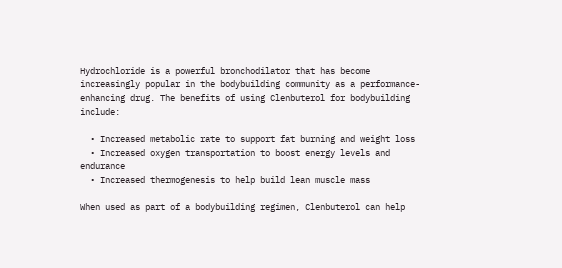Hydrochloride is a powerful bronchodilator that has become increasingly popular in the bodybuilding community as a performance-enhancing drug. The benefits of using Clenbuterol for bodybuilding include:

  • Increased metabolic rate to support fat burning and weight loss
  • Increased oxygen transportation to boost energy levels and endurance
  • Increased thermogenesis to help build lean muscle mass

When used as part of a bodybuilding regimen, Clenbuterol can help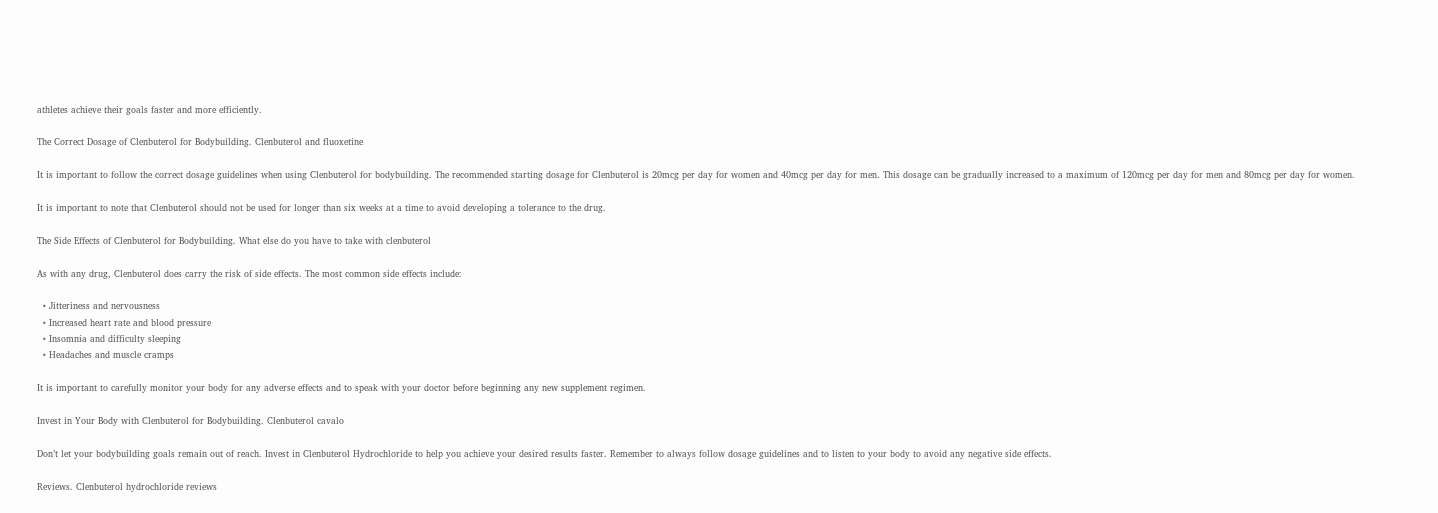athletes achieve their goals faster and more efficiently.

The Correct Dosage of Clenbuterol for Bodybuilding. Clenbuterol and fluoxetine

It is important to follow the correct dosage guidelines when using Clenbuterol for bodybuilding. The recommended starting dosage for Clenbuterol is 20mcg per day for women and 40mcg per day for men. This dosage can be gradually increased to a maximum of 120mcg per day for men and 80mcg per day for women.

It is important to note that Clenbuterol should not be used for longer than six weeks at a time to avoid developing a tolerance to the drug.

The Side Effects of Clenbuterol for Bodybuilding. What else do you have to take with clenbuterol

As with any drug, Clenbuterol does carry the risk of side effects. The most common side effects include:

  • Jitteriness and nervousness
  • Increased heart rate and blood pressure
  • Insomnia and difficulty sleeping
  • Headaches and muscle cramps

It is important to carefully monitor your body for any adverse effects and to speak with your doctor before beginning any new supplement regimen.

Invest in Your Body with Clenbuterol for Bodybuilding. Clenbuterol cavalo

Don’t let your bodybuilding goals remain out of reach. Invest in Clenbuterol Hydrochloride to help you achieve your desired results faster. Remember to always follow dosage guidelines and to listen to your body to avoid any negative side effects.

Reviews. Clenbuterol hydrochloride reviews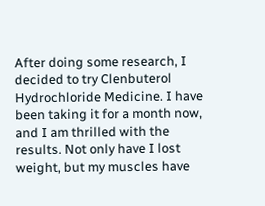After doing some research, I decided to try Clenbuterol Hydrochloride Medicine. I have been taking it for a month now, and I am thrilled with the results. Not only have I lost weight, but my muscles have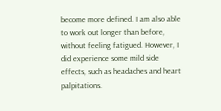become more defined. I am also able to work out longer than before, without feeling fatigued. However, I did experience some mild side effects, such as headaches and heart palpitations.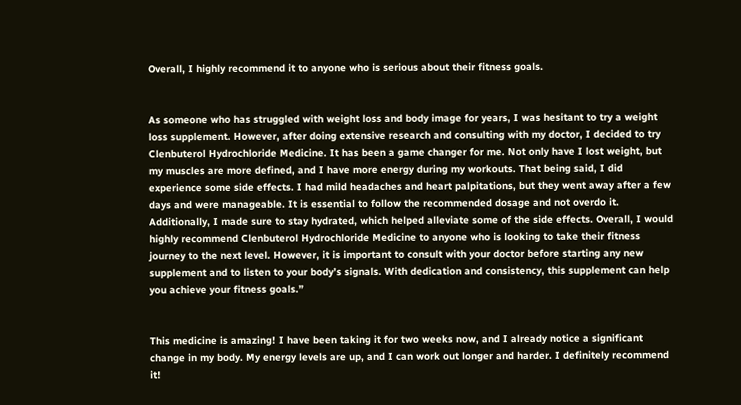Overall, I highly recommend it to anyone who is serious about their fitness goals.


As someone who has struggled with weight loss and body image for years, I was hesitant to try a weight loss supplement. However, after doing extensive research and consulting with my doctor, I decided to try Clenbuterol Hydrochloride Medicine. It has been a game changer for me. Not only have I lost weight, but my muscles are more defined, and I have more energy during my workouts. That being said, I did experience some side effects. I had mild headaches and heart palpitations, but they went away after a few days and were manageable. It is essential to follow the recommended dosage and not overdo it. Additionally, I made sure to stay hydrated, which helped alleviate some of the side effects. Overall, I would highly recommend Clenbuterol Hydrochloride Medicine to anyone who is looking to take their fitness journey to the next level. However, it is important to consult with your doctor before starting any new supplement and to listen to your body’s signals. With dedication and consistency, this supplement can help you achieve your fitness goals.”


This medicine is amazing! I have been taking it for two weeks now, and I already notice a significant change in my body. My energy levels are up, and I can work out longer and harder. I definitely recommend it!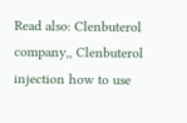Read also: Clenbuterol company,, Clenbuterol injection how to use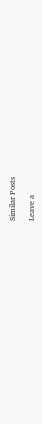Similar Posts

Leave a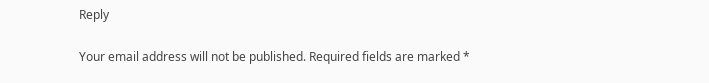Reply

Your email address will not be published. Required fields are marked *